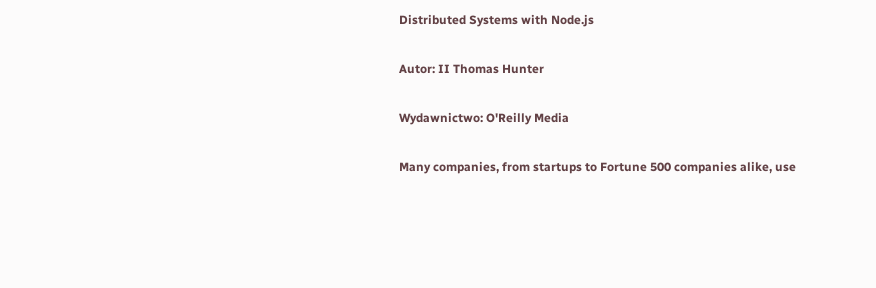Distributed Systems with Node.js

Autor: II Thomas Hunter

Wydawnictwo: O'Reilly Media

Many companies, from startups to Fortune 500 companies alike, use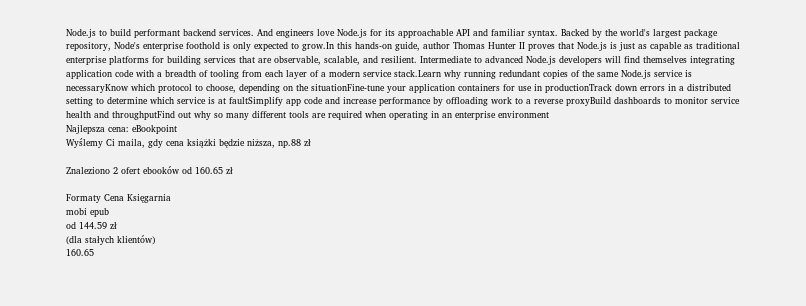Node.js to build performant backend services. And engineers love Node.js for its approachable API and familiar syntax. Backed by the world's largest package repository, Node's enterprise foothold is only expected to grow.In this hands-on guide, author Thomas Hunter II proves that Node.js is just as capable as traditional enterprise platforms for building services that are observable, scalable, and resilient. Intermediate to advanced Node.js developers will find themselves integrating application code with a breadth of tooling from each layer of a modern service stack.Learn why running redundant copies of the same Node.js service is necessaryKnow which protocol to choose, depending on the situationFine-tune your application containers for use in productionTrack down errors in a distributed setting to determine which service is at faultSimplify app code and increase performance by offloading work to a reverse proxyBuild dashboards to monitor service health and throughputFind out why so many different tools are required when operating in an enterprise environment
Najlepsza cena: eBookpoint
Wyślemy Ci maila, gdy cena książki będzie niższa, np.88 zł

Znaleziono 2 ofert ebooków od 160.65 zł

Formaty Cena Księgarnia
mobi epub
od 144.59 zł
(dla stałych klientów)
160.65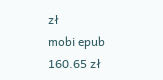zł
mobi epub
160.65 zł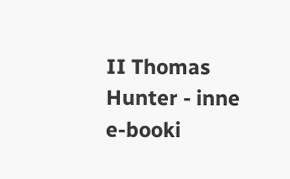II Thomas Hunter - inne e-booki